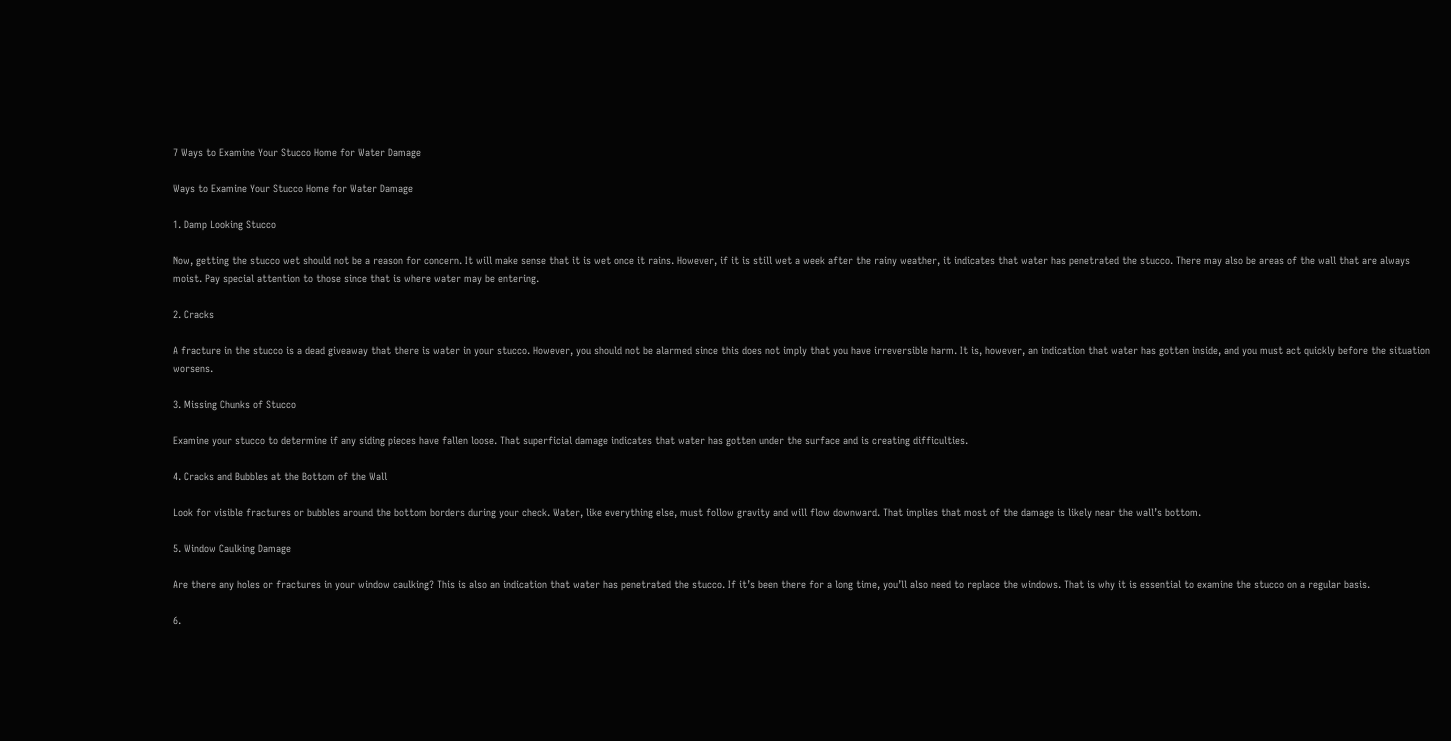7 Ways to Examine Your Stucco Home for Water Damage

Ways to Examine Your Stucco Home for Water Damage

1. Damp Looking Stucco

Now, getting the stucco wet should not be a reason for concern. It will make sense that it is wet once it rains. However, if it is still wet a week after the rainy weather, it indicates that water has penetrated the stucco. There may also be areas of the wall that are always moist. Pay special attention to those since that is where water may be entering.

2. Cracks

A fracture in the stucco is a dead giveaway that there is water in your stucco. However, you should not be alarmed since this does not imply that you have irreversible harm. It is, however, an indication that water has gotten inside, and you must act quickly before the situation worsens.

3. Missing Chunks of Stucco

Examine your stucco to determine if any siding pieces have fallen loose. That superficial damage indicates that water has gotten under the surface and is creating difficulties.

4. Cracks and Bubbles at the Bottom of the Wall

Look for visible fractures or bubbles around the bottom borders during your check. Water, like everything else, must follow gravity and will flow downward. That implies that most of the damage is likely near the wall’s bottom.

5. Window Caulking Damage

Are there any holes or fractures in your window caulking? This is also an indication that water has penetrated the stucco. If it’s been there for a long time, you’ll also need to replace the windows. That is why it is essential to examine the stucco on a regular basis.

6.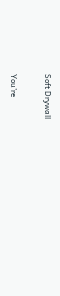Soft Drywall

You’re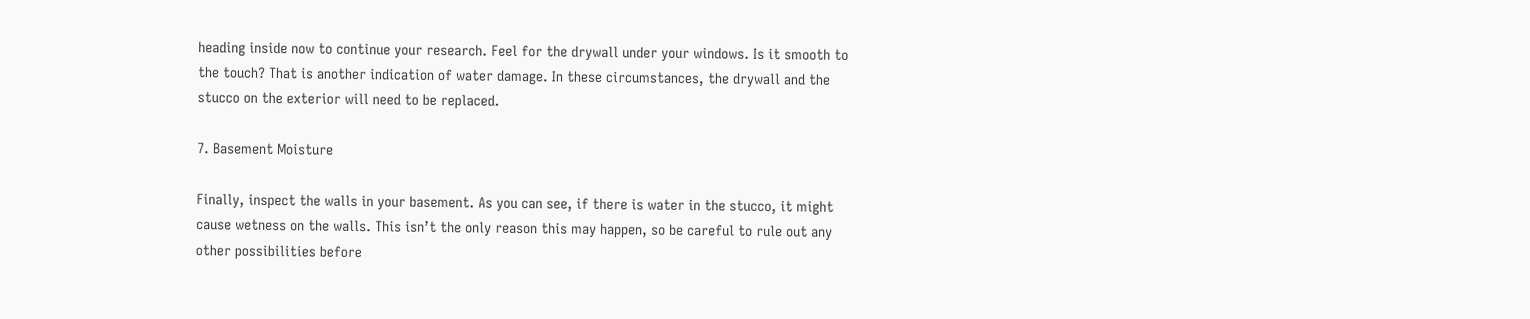heading inside now to continue your research. Feel for the drywall under your windows. Is it smooth to the touch? That is another indication of water damage. In these circumstances, the drywall and the stucco on the exterior will need to be replaced.

7. Basement Moisture

Finally, inspect the walls in your basement. As you can see, if there is water in the stucco, it might cause wetness on the walls. This isn’t the only reason this may happen, so be careful to rule out any other possibilities before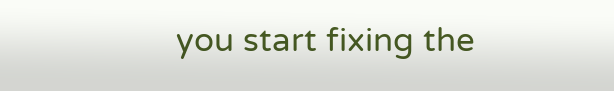you start fixing the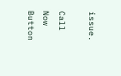issue.

Call Now Button